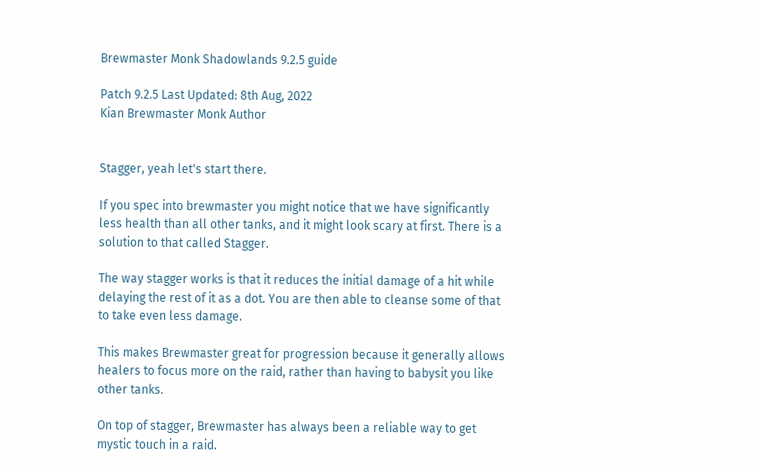Brewmaster Monk Shadowlands 9.2.5 guide

Patch 9.2.5 Last Updated: 8th Aug, 2022
Kian Brewmaster Monk Author


Stagger, yeah let's start there.

If you spec into brewmaster you might notice that we have significantly less health than all other tanks, and it might look scary at first. There is a solution to that called Stagger.

The way stagger works is that it reduces the initial damage of a hit while delaying the rest of it as a dot. You are then able to cleanse some of that to take even less damage.

This makes Brewmaster great for progression because it generally allows healers to focus more on the raid, rather than having to babysit you like other tanks.

On top of stagger, Brewmaster has always been a reliable way to get mystic touch in a raid.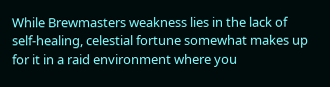While Brewmasters weakness lies in the lack of self-healing, celestial fortune somewhat makes up for it in a raid environment where you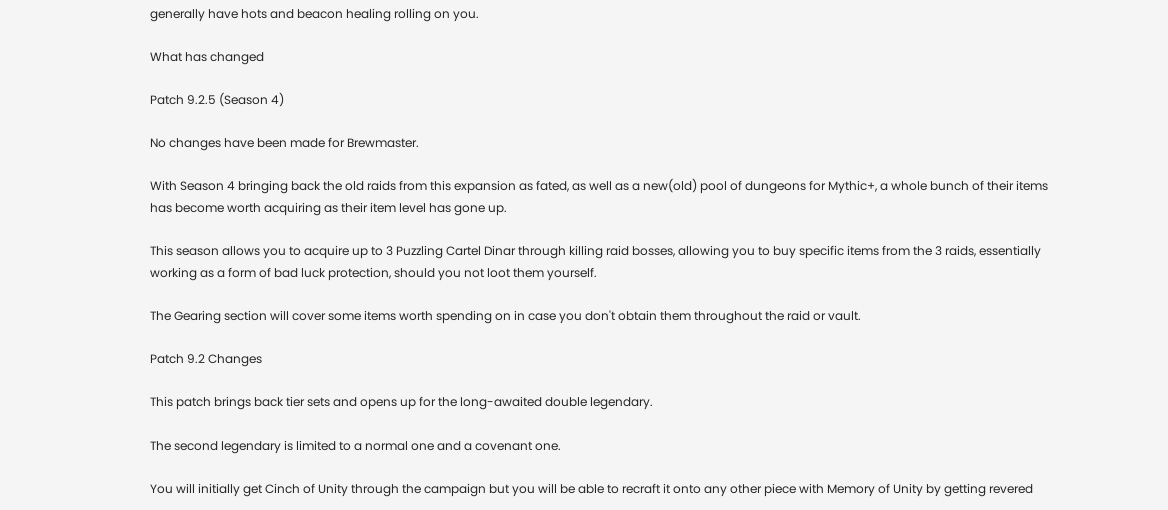generally have hots and beacon healing rolling on you.

What has changed

Patch 9.2.5 (Season 4)

No changes have been made for Brewmaster.

With Season 4 bringing back the old raids from this expansion as fated, as well as a new(old) pool of dungeons for Mythic+, a whole bunch of their items has become worth acquiring as their item level has gone up.

This season allows you to acquire up to 3 Puzzling Cartel Dinar through killing raid bosses, allowing you to buy specific items from the 3 raids, essentially working as a form of bad luck protection, should you not loot them yourself.

The Gearing section will cover some items worth spending on in case you don't obtain them throughout the raid or vault.

Patch 9.2 Changes

This patch brings back tier sets and opens up for the long-awaited double legendary.

The second legendary is limited to a normal one and a covenant one.

You will initially get Cinch of Unity through the campaign but you will be able to recraft it onto any other piece with Memory of Unity by getting revered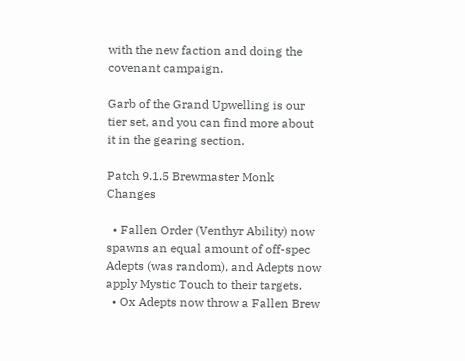with the new faction and doing the covenant campaign.

Garb of the Grand Upwelling is our tier set, and you can find more about it in the gearing section.

Patch 9.1.5 Brewmaster Monk Changes

  • Fallen Order (Venthyr Ability) now spawns an equal amount of off-spec Adepts (was random), and Adepts now apply Mystic Touch to their targets.
  • Ox Adepts now throw a Fallen Brew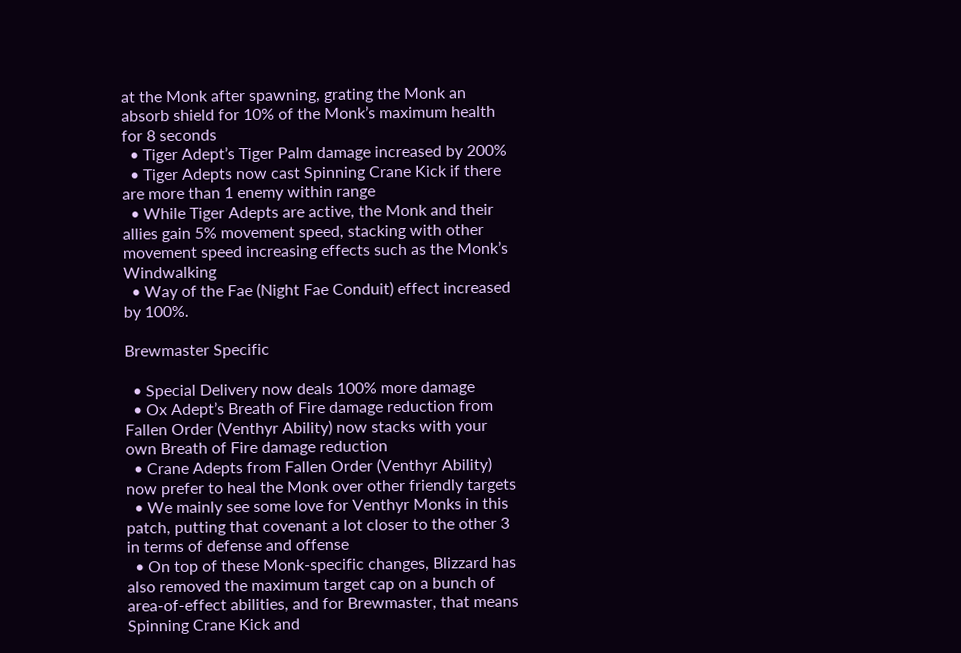at the Monk after spawning, grating the Monk an absorb shield for 10% of the Monk’s maximum health for 8 seconds
  • Tiger Adept’s Tiger Palm damage increased by 200%
  • Tiger Adepts now cast Spinning Crane Kick if there are more than 1 enemy within range
  • While Tiger Adepts are active, the Monk and their allies gain 5% movement speed, stacking with other movement speed increasing effects such as the Monk’s Windwalking
  • Way of the Fae (Night Fae Conduit) effect increased by 100%.

Brewmaster Specific

  • Special Delivery now deals 100% more damage
  • Ox Adept’s Breath of Fire damage reduction from Fallen Order (Venthyr Ability) now stacks with your own Breath of Fire damage reduction
  • Crane Adepts from Fallen Order (Venthyr Ability) now prefer to heal the Monk over other friendly targets
  • We mainly see some love for Venthyr Monks in this patch, putting that covenant a lot closer to the other 3 in terms of defense and offense
  • On top of these Monk-specific changes, Blizzard has also removed the maximum target cap on a bunch of area-of-effect abilities, and for Brewmaster, that means Spinning Crane Kick and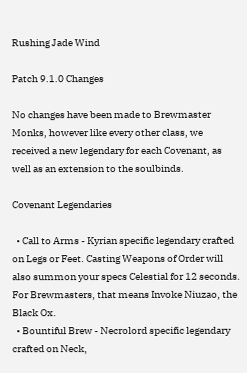Rushing Jade Wind

Patch 9.1.0 Changes

No changes have been made to Brewmaster Monks, however like every other class, we received a new legendary for each Covenant, as well as an extension to the soulbinds.

Covenant Legendaries

  • Call to Arms - Kyrian specific legendary crafted on Legs or Feet. Casting Weapons of Order will also summon your specs Celestial for 12 seconds. For Brewmasters, that means Invoke Niuzao, the Black Ox.
  • Bountiful Brew - Necrolord specific legendary crafted on Neck,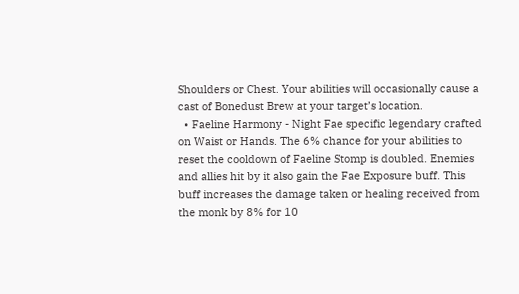Shoulders or Chest. Your abilities will occasionally cause a cast of Bonedust Brew at your target’s location.
  • Faeline Harmony - Night Fae specific legendary crafted on Waist or Hands. The 6% chance for your abilities to reset the cooldown of Faeline Stomp is doubled. Enemies and allies hit by it also gain the Fae Exposure buff. This buff increases the damage taken or healing received from the monk by 8% for 10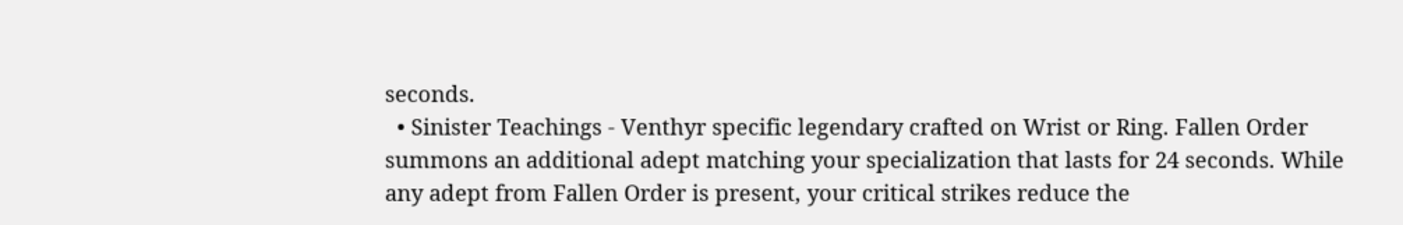seconds.
  • Sinister Teachings - Venthyr specific legendary crafted on Wrist or Ring. Fallen Order summons an additional adept matching your specialization that lasts for 24 seconds. While any adept from Fallen Order is present, your critical strikes reduce the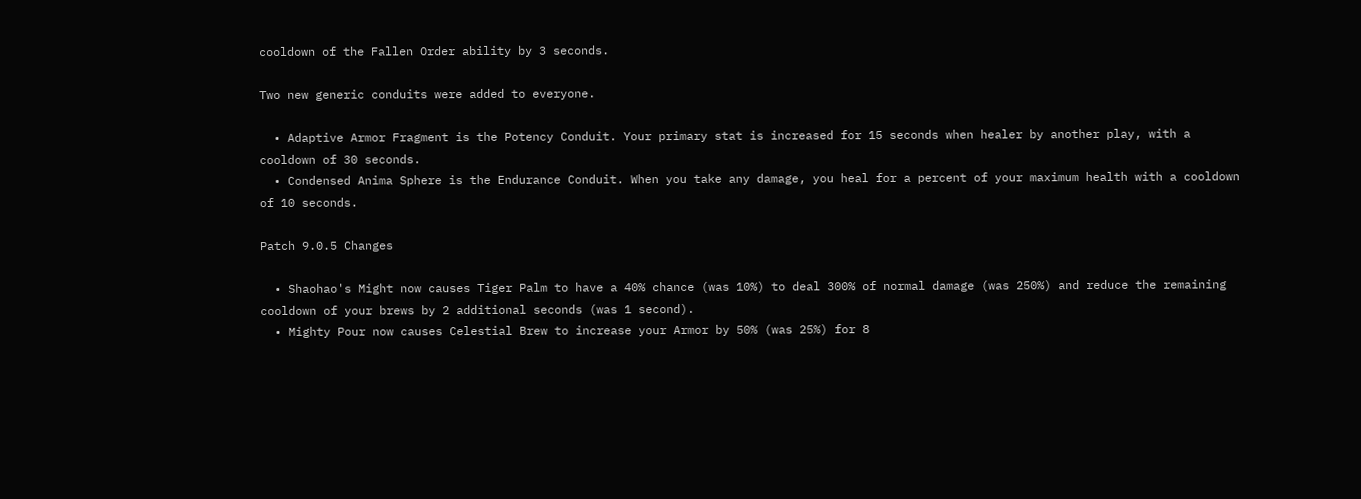cooldown of the Fallen Order ability by 3 seconds.

Two new generic conduits were added to everyone.

  • Adaptive Armor Fragment is the Potency Conduit. Your primary stat is increased for 15 seconds when healer by another play, with a cooldown of 30 seconds.
  • Condensed Anima Sphere is the Endurance Conduit. When you take any damage, you heal for a percent of your maximum health with a cooldown of 10 seconds.

Patch 9.0.5 Changes

  • Shaohao's Might now causes Tiger Palm to have a 40% chance (was 10%) to deal 300% of normal damage (was 250%) and reduce the remaining cooldown of your brews by 2 additional seconds (was 1 second).
  • Mighty Pour now causes Celestial Brew to increase your Armor by 50% (was 25%) for 8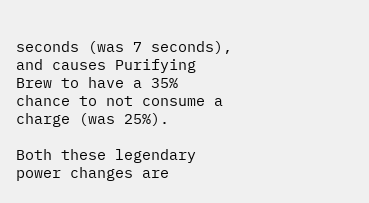seconds (was 7 seconds), and causes Purifying Brew to have a 35% chance to not consume a charge (was 25%).

Both these legendary power changes are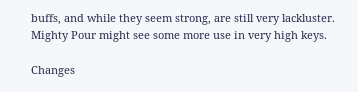buffs, and while they seem strong, are still very lackluster. Mighty Pour might see some more use in very high keys.

Changes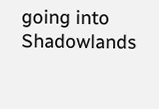going into Shadowlands